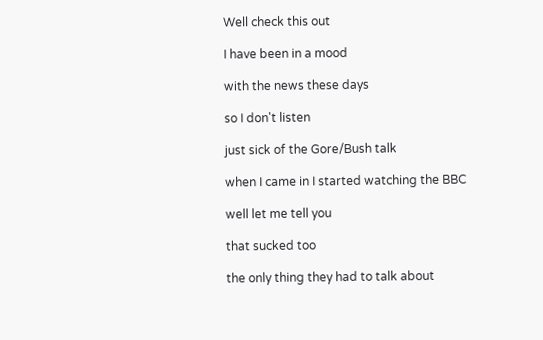Well check this out

I have been in a mood

with the news these days

so I don't listen

just sick of the Gore/Bush talk

when I came in I started watching the BBC

well let me tell you

that sucked too

the only thing they had to talk about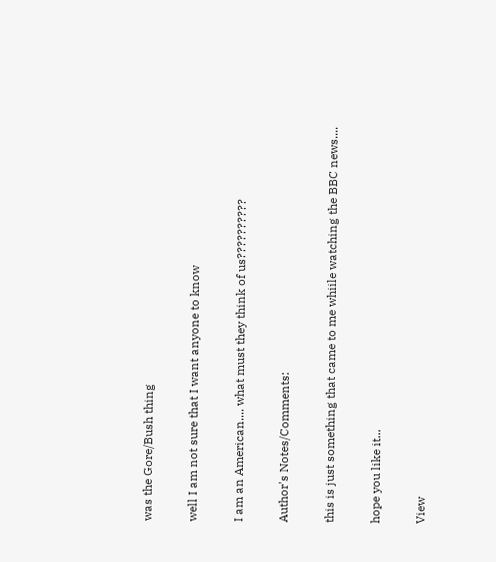was the Gore/Bush thing

well I am not sure that I want anyone to know

I am an American.... what must they think of us??????????

Author's Notes/Comments:

this is just something that came to me whiile watching the BBC news....

hope you like it...

View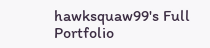hawksquaw99's Full Portfolio